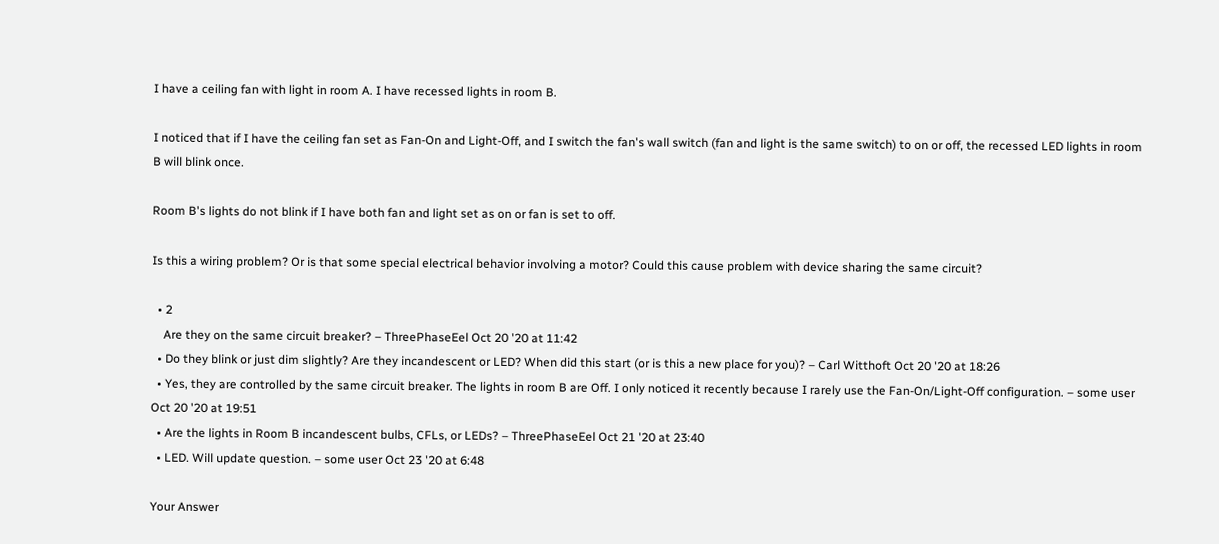I have a ceiling fan with light in room A. I have recessed lights in room B.

I noticed that if I have the ceiling fan set as Fan-On and Light-Off, and I switch the fan's wall switch (fan and light is the same switch) to on or off, the recessed LED lights in room B will blink once.

Room B's lights do not blink if I have both fan and light set as on or fan is set to off.

Is this a wiring problem? Or is that some special electrical behavior involving a motor? Could this cause problem with device sharing the same circuit?

  • 2
    Are they on the same circuit breaker? – ThreePhaseEel Oct 20 '20 at 11:42
  • Do they blink or just dim slightly? Are they incandescent or LED? When did this start (or is this a new place for you)? – Carl Witthoft Oct 20 '20 at 18:26
  • Yes, they are controlled by the same circuit breaker. The lights in room B are Off. I only noticed it recently because I rarely use the Fan-On/Light-Off configuration. – some user Oct 20 '20 at 19:51
  • Are the lights in Room B incandescent bulbs, CFLs, or LEDs? – ThreePhaseEel Oct 21 '20 at 23:40
  • LED. Will update question. – some user Oct 23 '20 at 6:48

Your Answer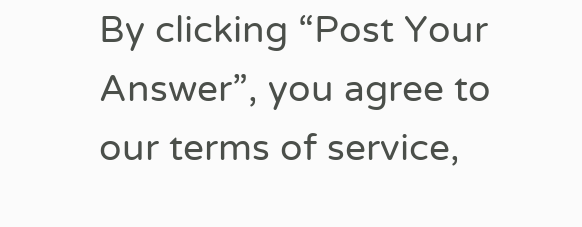By clicking “Post Your Answer”, you agree to our terms of service,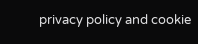privacy policy and cookie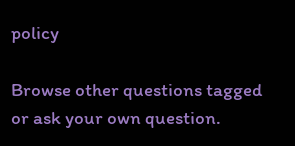policy

Browse other questions tagged or ask your own question.